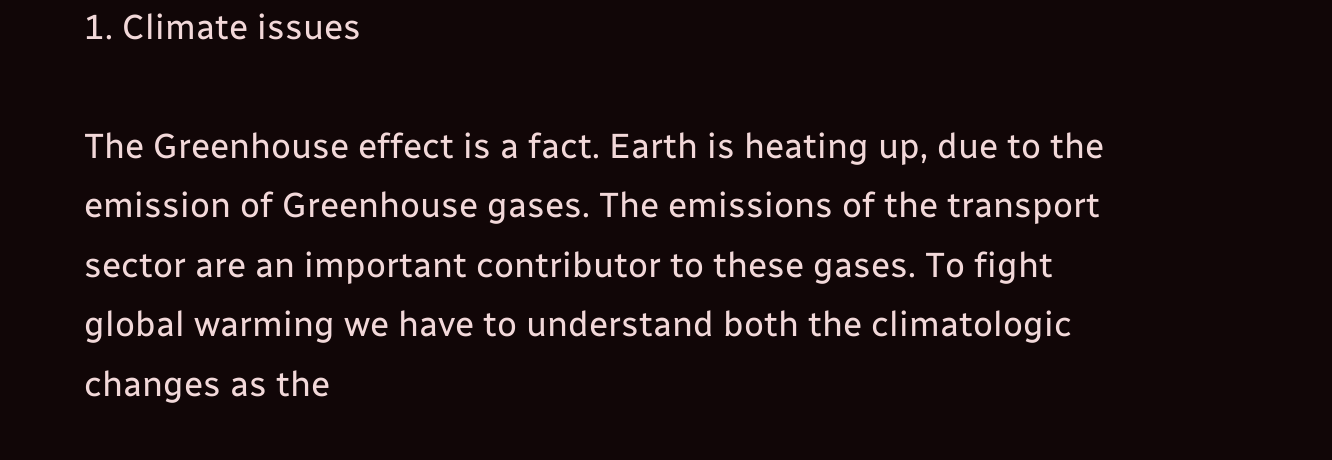1. Climate issues

The Greenhouse effect is a fact. Earth is heating up, due to the emission of Greenhouse gases. The emissions of the transport sector are an important contributor to these gases. To fight global warming we have to understand both the climatologic changes as the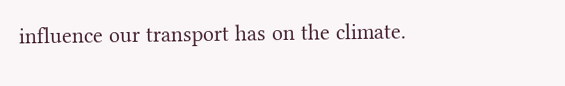influence our transport has on the climate.